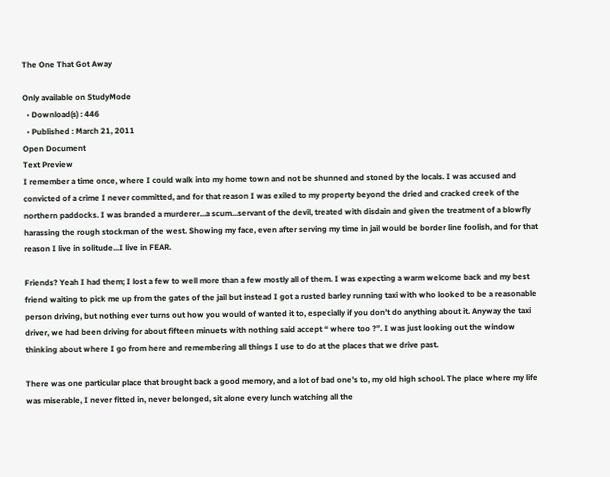The One That Got Away

Only available on StudyMode
  • Download(s) : 446
  • Published : March 21, 2011
Open Document
Text Preview
I remember a time once, where I could walk into my home town and not be shunned and stoned by the locals. I was accused and convicted of a crime I never committed, and for that reason I was exiled to my property beyond the dried and cracked creek of the northern paddocks. I was branded a murderer...a scum...servant of the devil, treated with disdain and given the treatment of a blowfly harassing the rough stockman of the west. Showing my face, even after serving my time in jail would be border line foolish, and for that reason I live in solitude...I live in FEAR.

Friends? Yeah I had them; I lost a few to well more than a few mostly all of them. I was expecting a warm welcome back and my best friend waiting to pick me up from the gates of the jail but instead I got a rusted barley running taxi with who looked to be a reasonable person driving, but nothing ever turns out how you would of wanted it to, especially if you don’t do anything about it. Anyway the taxi driver, we had been driving for about fifteen minuets with nothing said accept “ where too ?”. I was just looking out the window thinking about where I go from here and remembering all things I use to do at the places that we drive past.

There was one particular place that brought back a good memory, and a lot of bad one’s to, my old high school. The place where my life was miserable, I never fitted in, never belonged, sit alone every lunch watching all the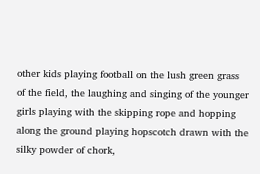other kids playing football on the lush green grass of the field, the laughing and singing of the younger girls playing with the skipping rope and hopping along the ground playing hopscotch drawn with the silky powder of chork,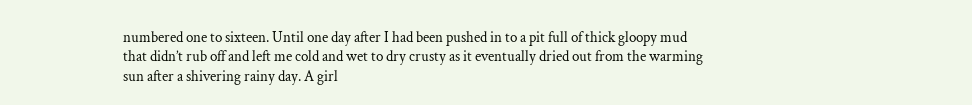numbered one to sixteen. Until one day after I had been pushed in to a pit full of thick gloopy mud that didn’t rub off and left me cold and wet to dry crusty as it eventually dried out from the warming sun after a shivering rainy day. A girl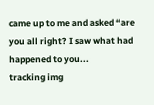came up to me and asked “are you all right? I saw what had happened to you...
tracking img